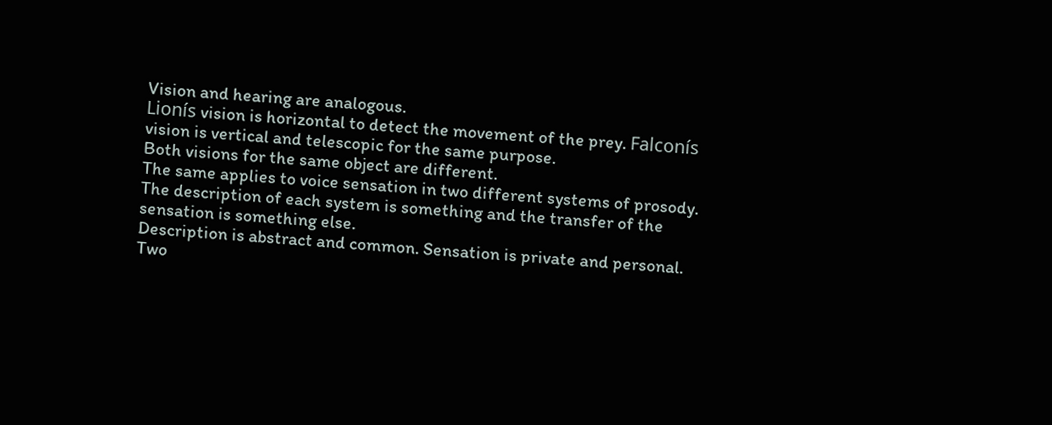Vision and hearing are analogous.
Lionís vision is horizontal to detect the movement of the prey. Falconís vision is vertical and telescopic for the same purpose.
Both visions for the same object are different.
The same applies to voice sensation in two different systems of prosody.
The description of each system is something and the transfer of the sensation is something else.
Description is abstract and common. Sensation is private and personal.
Two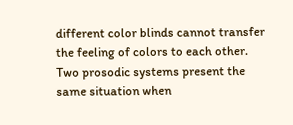different color blinds cannot transfer the feeling of colors to each other.
Two prosodic systems present the same situation when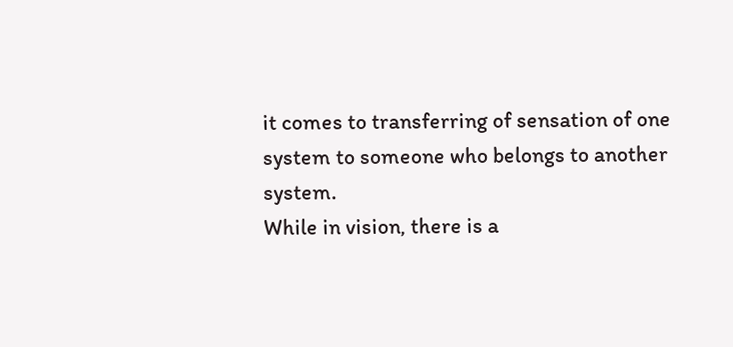it comes to transferring of sensation of one system to someone who belongs to another system.
While in vision, there is a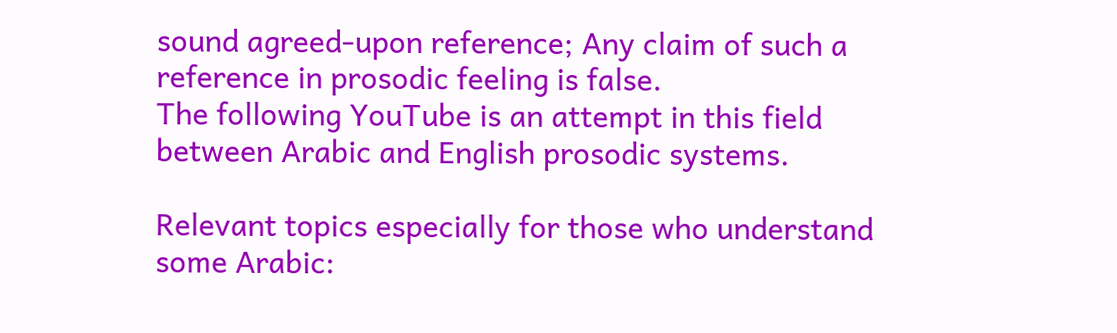sound agreed-upon reference; Any claim of such a reference in prosodic feeling is false.
The following YouTube is an attempt in this field between Arabic and English prosodic systems.

Relevant topics especially for those who understand some Arabic: